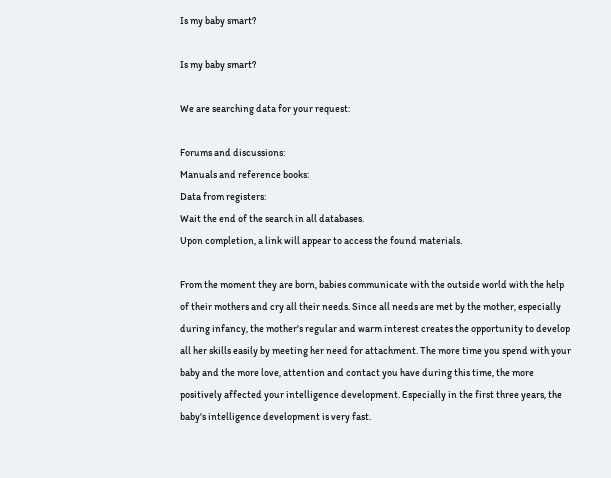Is my baby smart?

Is my baby smart?

We are searching data for your request:

Forums and discussions:
Manuals and reference books:
Data from registers:
Wait the end of the search in all databases.
Upon completion, a link will appear to access the found materials.

From the moment they are born, babies communicate with the outside world with the help of their mothers and cry all their needs. Since all needs are met by the mother, especially during infancy, the mother's regular and warm interest creates the opportunity to develop all her skills easily by meeting her need for attachment. The more time you spend with your baby and the more love, attention and contact you have during this time, the more positively affected your intelligence development. Especially in the first three years, the baby's intelligence development is very fast.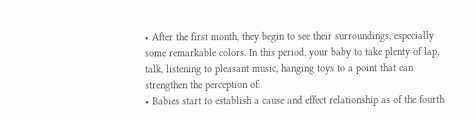• After the first month, they begin to see their surroundings, especially some remarkable colors. In this period, your baby to take plenty of lap, talk, listening to pleasant music, hanging toys to a point that can strengthen the perception of.
• Babies start to establish a cause and effect relationship as of the fourth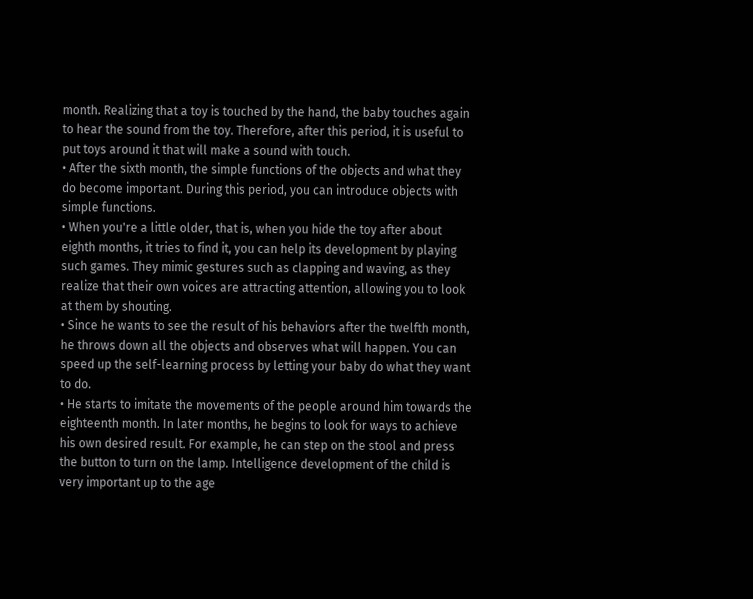month. Realizing that a toy is touched by the hand, the baby touches again to hear the sound from the toy. Therefore, after this period, it is useful to put toys around it that will make a sound with touch.
• After the sixth month, the simple functions of the objects and what they do become important. During this period, you can introduce objects with simple functions.
• When you're a little older, that is, when you hide the toy after about eighth months, it tries to find it, you can help its development by playing such games. They mimic gestures such as clapping and waving, as they realize that their own voices are attracting attention, allowing you to look at them by shouting.
• Since he wants to see the result of his behaviors after the twelfth month, he throws down all the objects and observes what will happen. You can speed up the self-learning process by letting your baby do what they want to do.
• He starts to imitate the movements of the people around him towards the eighteenth month. In later months, he begins to look for ways to achieve his own desired result. For example, he can step on the stool and press the button to turn on the lamp. Intelligence development of the child is very important up to the age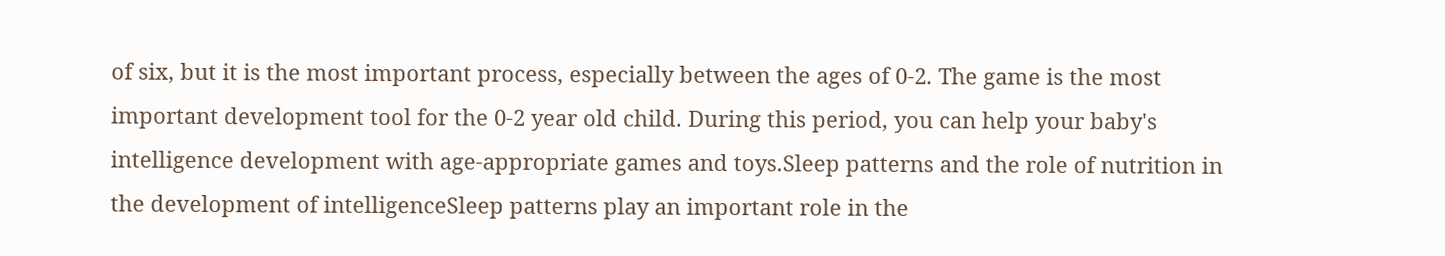of six, but it is the most important process, especially between the ages of 0-2. The game is the most important development tool for the 0-2 year old child. During this period, you can help your baby's intelligence development with age-appropriate games and toys.Sleep patterns and the role of nutrition in the development of intelligenceSleep patterns play an important role in the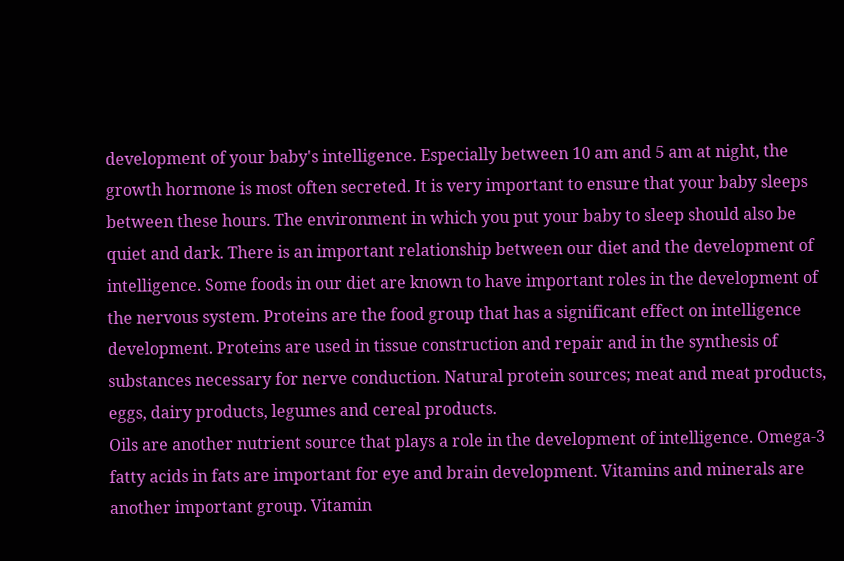development of your baby's intelligence. Especially between 10 am and 5 am at night, the growth hormone is most often secreted. It is very important to ensure that your baby sleeps between these hours. The environment in which you put your baby to sleep should also be quiet and dark. There is an important relationship between our diet and the development of intelligence. Some foods in our diet are known to have important roles in the development of the nervous system. Proteins are the food group that has a significant effect on intelligence development. Proteins are used in tissue construction and repair and in the synthesis of substances necessary for nerve conduction. Natural protein sources; meat and meat products, eggs, dairy products, legumes and cereal products.
Oils are another nutrient source that plays a role in the development of intelligence. Omega-3 fatty acids in fats are important for eye and brain development. Vitamins and minerals are another important group. Vitamin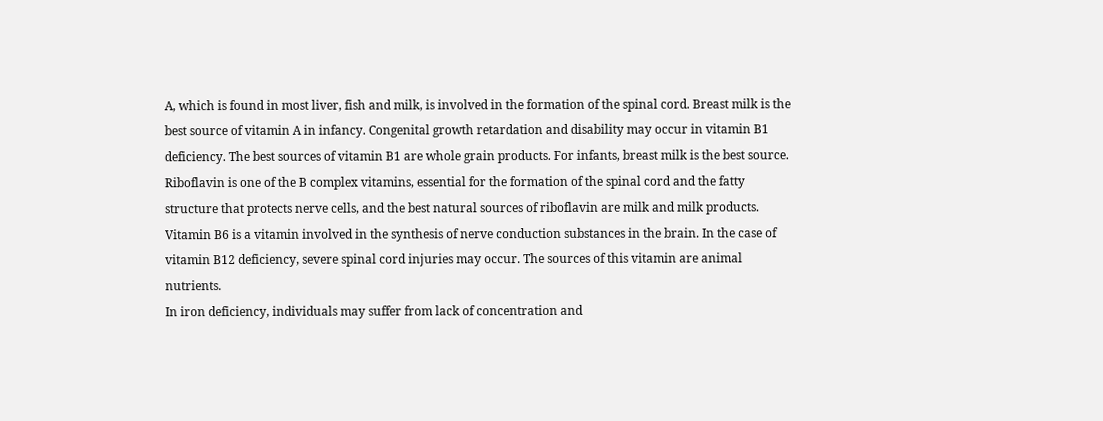A, which is found in most liver, fish and milk, is involved in the formation of the spinal cord. Breast milk is the best source of vitamin A in infancy. Congenital growth retardation and disability may occur in vitamin B1 deficiency. The best sources of vitamin B1 are whole grain products. For infants, breast milk is the best source. Riboflavin is one of the B complex vitamins, essential for the formation of the spinal cord and the fatty structure that protects nerve cells, and the best natural sources of riboflavin are milk and milk products. Vitamin B6 is a vitamin involved in the synthesis of nerve conduction substances in the brain. In the case of vitamin B12 deficiency, severe spinal cord injuries may occur. The sources of this vitamin are animal nutrients.
In iron deficiency, individuals may suffer from lack of concentration and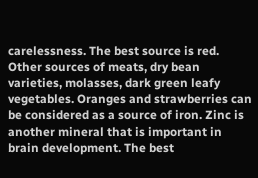carelessness. The best source is red. Other sources of meats, dry bean varieties, molasses, dark green leafy vegetables. Oranges and strawberries can be considered as a source of iron. Zinc is another mineral that is important in brain development. The best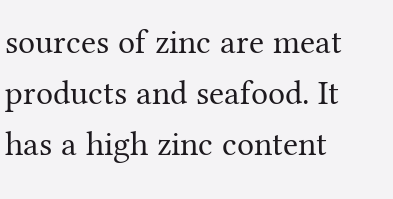sources of zinc are meat products and seafood. It has a high zinc content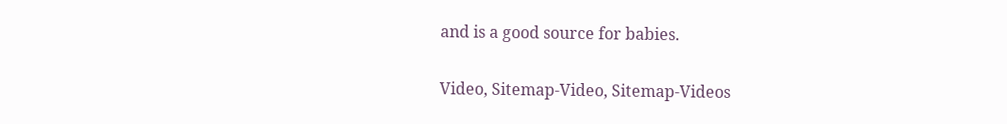and is a good source for babies.

Video, Sitemap-Video, Sitemap-Videos